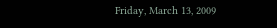Friday, March 13, 2009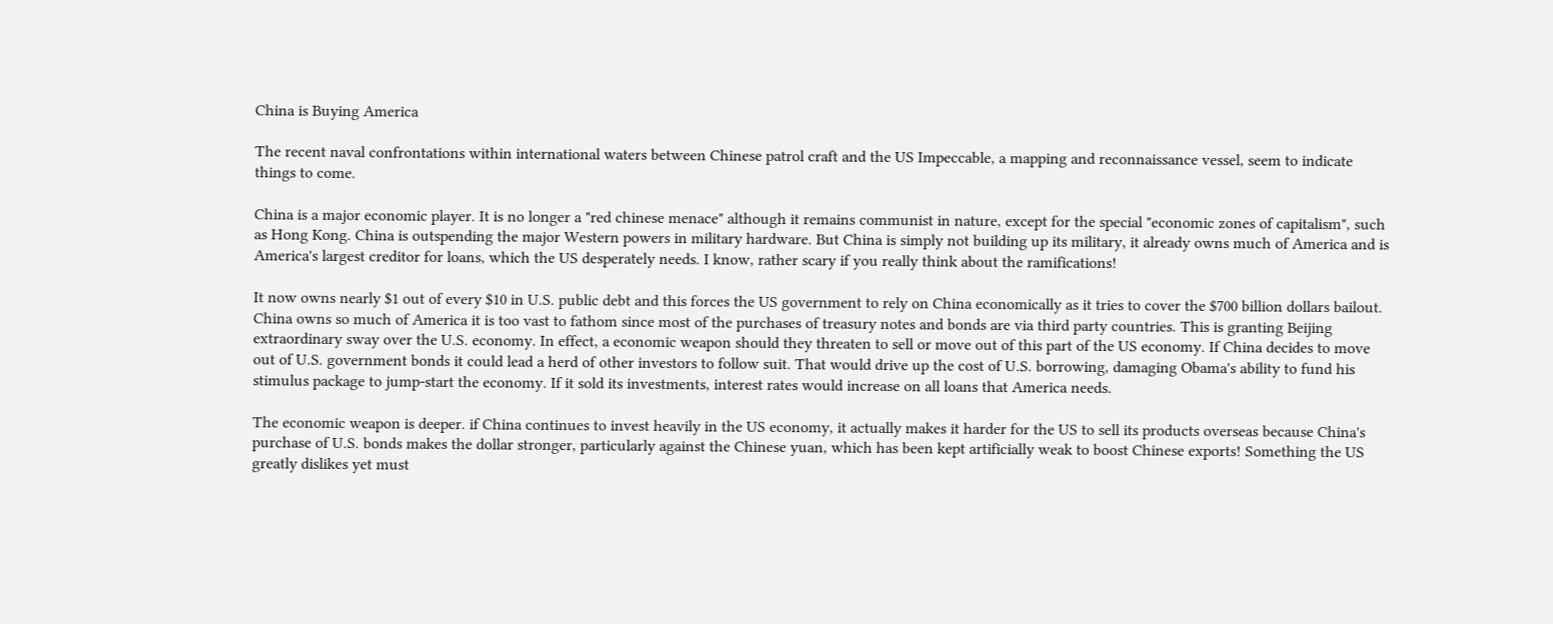China is Buying America

The recent naval confrontations within international waters between Chinese patrol craft and the US Impeccable, a mapping and reconnaissance vessel, seem to indicate things to come.

China is a major economic player. It is no longer a "red chinese menace" although it remains communist in nature, except for the special "economic zones of capitalism", such as Hong Kong. China is outspending the major Western powers in military hardware. But China is simply not building up its military, it already owns much of America and is America's largest creditor for loans, which the US desperately needs. I know, rather scary if you really think about the ramifications!

It now owns nearly $1 out of every $10 in U.S. public debt and this forces the US government to rely on China economically as it tries to cover the $700 billion dollars bailout. China owns so much of America it is too vast to fathom since most of the purchases of treasury notes and bonds are via third party countries. This is granting Beijing extraordinary sway over the U.S. economy. In effect, a economic weapon should they threaten to sell or move out of this part of the US economy. If China decides to move out of U.S. government bonds it could lead a herd of other investors to follow suit. That would drive up the cost of U.S. borrowing, damaging Obama's ability to fund his stimulus package to jump-start the economy. If it sold its investments, interest rates would increase on all loans that America needs.

The economic weapon is deeper. if China continues to invest heavily in the US economy, it actually makes it harder for the US to sell its products overseas because China's purchase of U.S. bonds makes the dollar stronger, particularly against the Chinese yuan, which has been kept artificially weak to boost Chinese exports! Something the US greatly dislikes yet must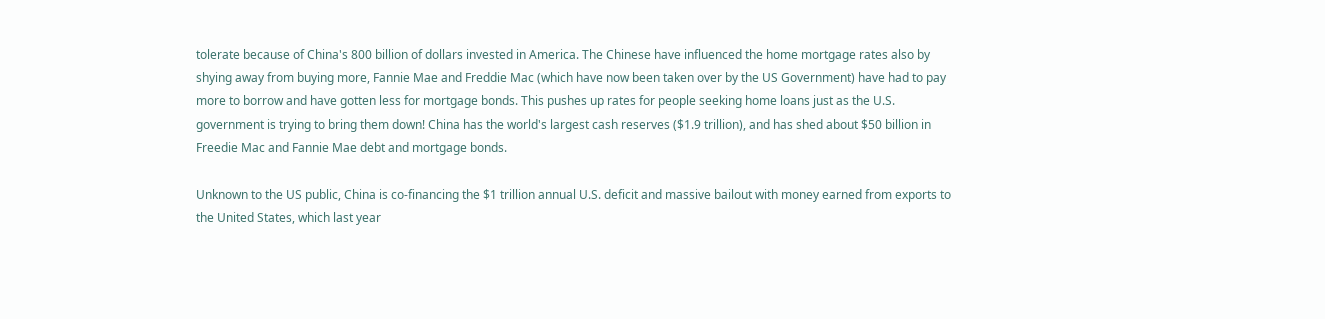tolerate because of China's 800 billion of dollars invested in America. The Chinese have influenced the home mortgage rates also by shying away from buying more, Fannie Mae and Freddie Mac (which have now been taken over by the US Government) have had to pay more to borrow and have gotten less for mortgage bonds. This pushes up rates for people seeking home loans just as the U.S. government is trying to bring them down! China has the world's largest cash reserves ($1.9 trillion), and has shed about $50 billion in Freedie Mac and Fannie Mae debt and mortgage bonds.

Unknown to the US public, China is co-financing the $1 trillion annual U.S. deficit and massive bailout with money earned from exports to the United States, which last year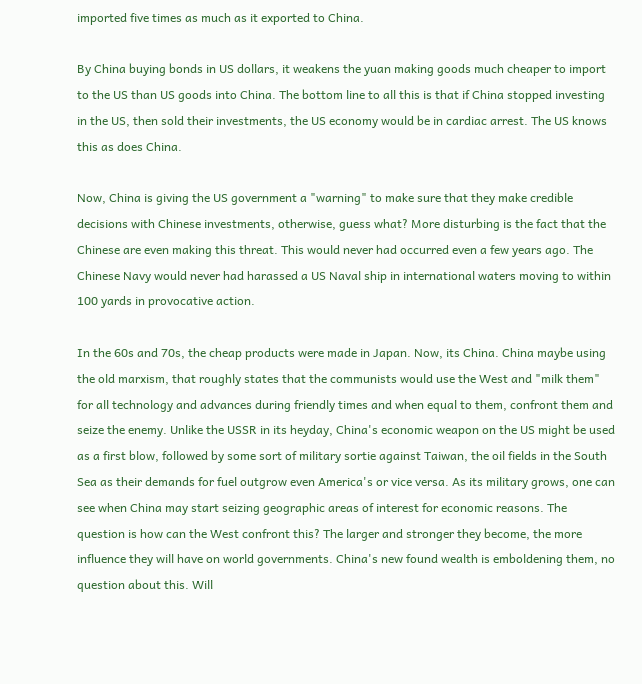imported five times as much as it exported to China.

By China buying bonds in US dollars, it weakens the yuan making goods much cheaper to import to the US than US goods into China. The bottom line to all this is that if China stopped investing in the US, then sold their investments, the US economy would be in cardiac arrest. The US knows this as does China.

Now, China is giving the US government a "warning" to make sure that they make credible decisions with Chinese investments, otherwise, guess what? More disturbing is the fact that the Chinese are even making this threat. This would never had occurred even a few years ago. The Chinese Navy would never had harassed a US Naval ship in international waters moving to within 100 yards in provocative action.

In the 60s and 70s, the cheap products were made in Japan. Now, its China. China maybe using the old marxism, that roughly states that the communists would use the West and "milk them" for all technology and advances during friendly times and when equal to them, confront them and seize the enemy. Unlike the USSR in its heyday, China's economic weapon on the US might be used as a first blow, followed by some sort of military sortie against Taiwan, the oil fields in the South Sea as their demands for fuel outgrow even America's or vice versa. As its military grows, one can see when China may start seizing geographic areas of interest for economic reasons. The question is how can the West confront this? The larger and stronger they become, the more influence they will have on world governments. China's new found wealth is emboldening them, no question about this. Will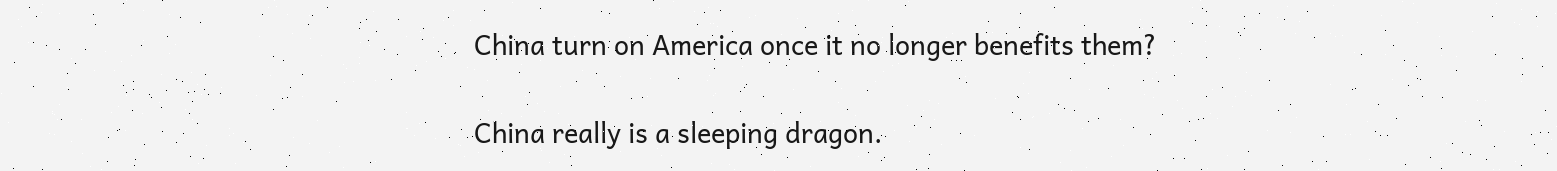China turn on America once it no longer benefits them?

China really is a sleeping dragon.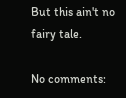But this ain't no fairy tale.

No comments: